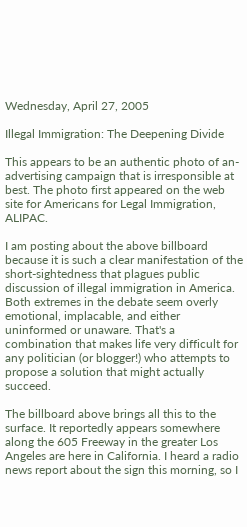Wednesday, April 27, 2005

Illegal Immigration: The Deepening Divide

This appears to be an authentic photo of an-advertising campaign that is irresponsible at best. The photo first appeared on the web site for Americans for Legal Immigration, ALIPAC.

I am posting about the above billboard because it is such a clear manifestation of the short-sightedness that plagues public discussion of illegal immigration in America. Both extremes in the debate seem overly emotional, implacable, and either uninformed or unaware. That's a combination that makes life very difficult for any politician (or blogger!) who attempts to propose a solution that might actually succeed.

The billboard above brings all this to the surface. It reportedly appears somewhere along the 605 Freeway in the greater Los Angeles are here in California. I heard a radio news report about the sign this morning, so I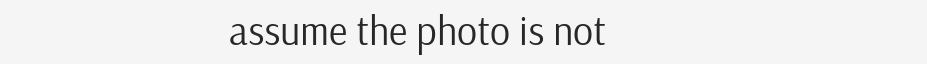assume the photo is not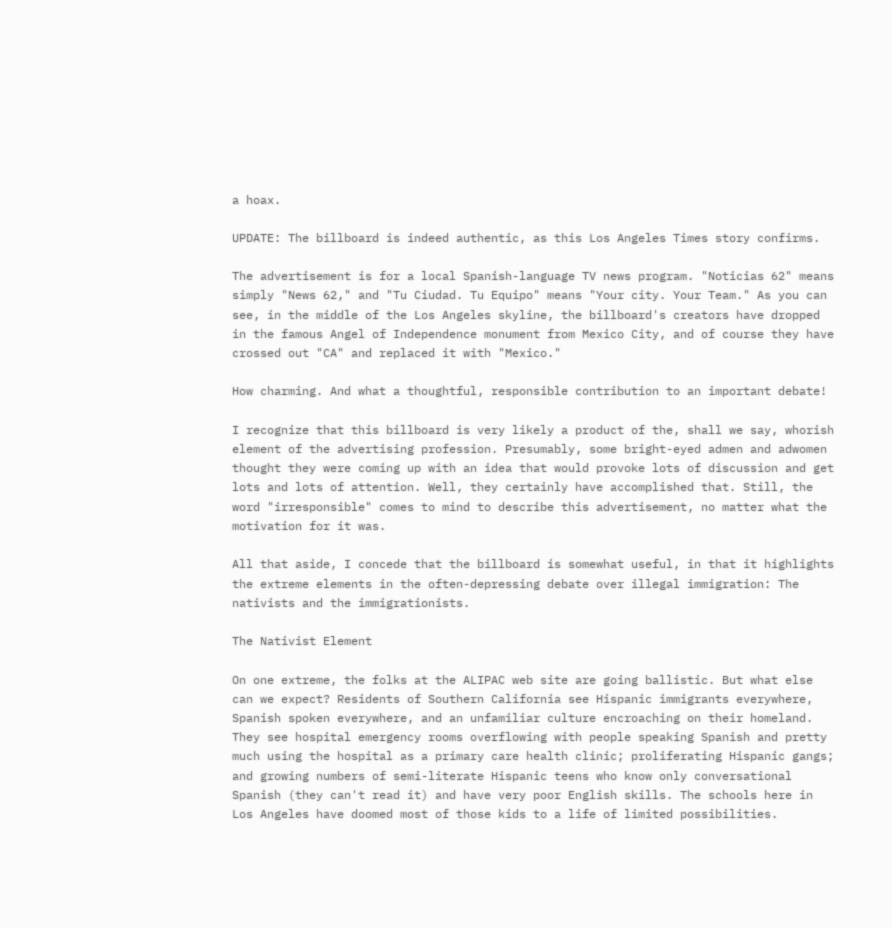a hoax.

UPDATE: The billboard is indeed authentic, as this Los Angeles Times story confirms.

The advertisement is for a local Spanish-language TV news program. "Noticias 62" means simply "News 62," and "Tu Ciudad. Tu Equipo" means "Your city. Your Team." As you can see, in the middle of the Los Angeles skyline, the billboard's creators have dropped in the famous Angel of Independence monument from Mexico City, and of course they have crossed out "CA" and replaced it with "Mexico."

How charming. And what a thoughtful, responsible contribution to an important debate!

I recognize that this billboard is very likely a product of the, shall we say, whorish element of the advertising profession. Presumably, some bright-eyed admen and adwomen thought they were coming up with an idea that would provoke lots of discussion and get lots and lots of attention. Well, they certainly have accomplished that. Still, the word "irresponsible" comes to mind to describe this advertisement, no matter what the motivation for it was.

All that aside, I concede that the billboard is somewhat useful, in that it highlights the extreme elements in the often-depressing debate over illegal immigration: The nativists and the immigrationists.

The Nativist Element

On one extreme, the folks at the ALIPAC web site are going ballistic. But what else can we expect? Residents of Southern California see Hispanic immigrants everywhere, Spanish spoken everywhere, and an unfamiliar culture encroaching on their homeland. They see hospital emergency rooms overflowing with people speaking Spanish and pretty much using the hospital as a primary care health clinic; proliferating Hispanic gangs; and growing numbers of semi-literate Hispanic teens who know only conversational Spanish (they can't read it) and have very poor English skills. The schools here in Los Angeles have doomed most of those kids to a life of limited possibilities.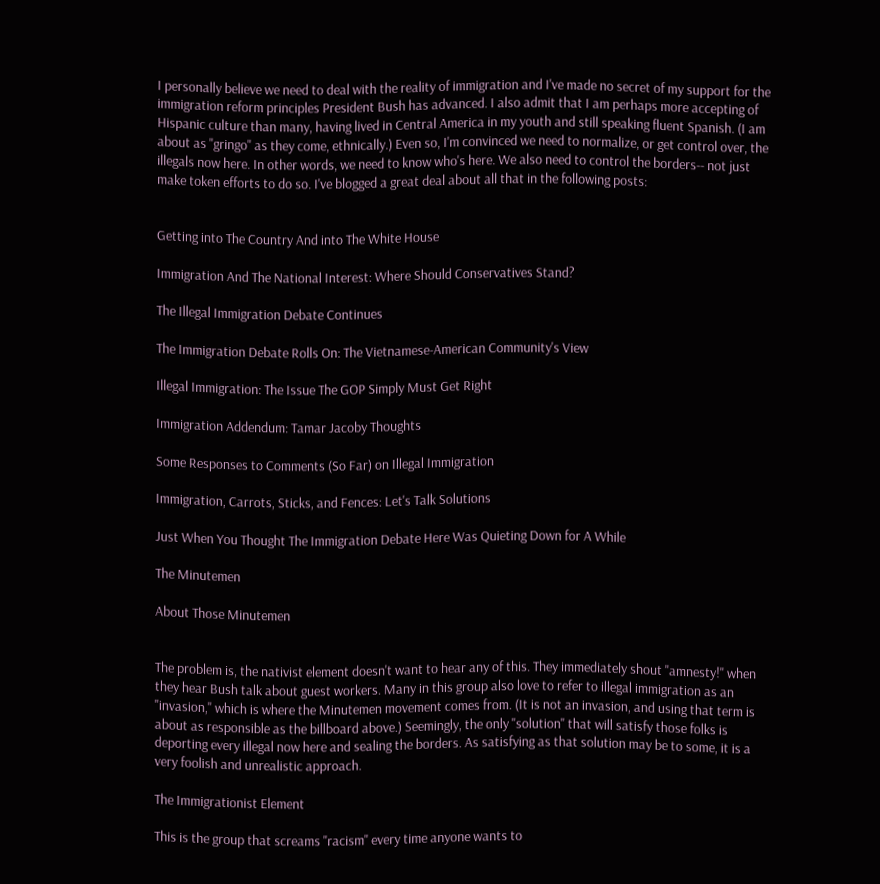I personally believe we need to deal with the reality of immigration and I've made no secret of my support for the immigration reform principles President Bush has advanced. I also admit that I am perhaps more accepting of Hispanic culture than many, having lived in Central America in my youth and still speaking fluent Spanish. (I am about as "gringo" as they come, ethnically.) Even so, I'm convinced we need to normalize, or get control over, the illegals now here. In other words, we need to know who's here. We also need to control the borders-- not just make token efforts to do so. I've blogged a great deal about all that in the following posts:


Getting into The Country And into The White House

Immigration And The National Interest: Where Should Conservatives Stand?

The Illegal Immigration Debate Continues

The Immigration Debate Rolls On: The Vietnamese-American Community's View

Illegal Immigration: The Issue The GOP Simply Must Get Right

Immigration Addendum: Tamar Jacoby Thoughts

Some Responses to Comments (So Far) on Illegal Immigration

Immigration, Carrots, Sticks, and Fences: Let's Talk Solutions

Just When You Thought The Immigration Debate Here Was Quieting Down for A While

The Minutemen

About Those Minutemen


The problem is, the nativist element doesn't want to hear any of this. They immediately shout "amnesty!" when they hear Bush talk about guest workers. Many in this group also love to refer to illegal immigration as an "invasion," which is where the Minutemen movement comes from. (It is not an invasion, and using that term is about as responsible as the billboard above.) Seemingly, the only "solution" that will satisfy those folks is deporting every illegal now here and sealing the borders. As satisfying as that solution may be to some, it is a very foolish and unrealistic approach.

The Immigrationist Element

This is the group that screams "racism" every time anyone wants to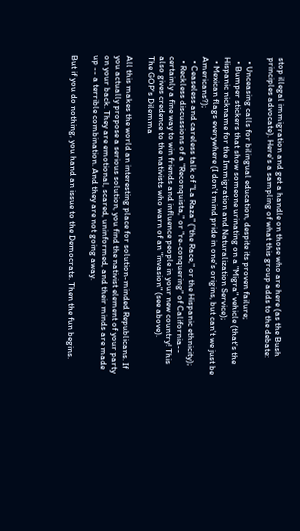stop illegal immigration and get a handle on those who are here (as the Bush principles advocate). Here's a sampling of what this group adds to the debate:

  • Unceasing calls for bilingual education, despite its proven failure;
  • Bumper stickers that show someone urinating on a "Migra" vehicle (that's the Hispanic nickname for the Immigration and Naturalization Service);
  • Mexican flags everywhere (I don't mind pride in one's origins, but can't we just be Americans?);
  • Ceaseless and careless talk of "La Raza" ("the Race," or the Hispanic ethnicity);
  • Reckless discussions of a "Reconquista," or "re-conquering" of California-- certainly a fine way to win friends and influence people in your new country! This also gives credence to the nativists who warn of an "invasion" (see above).
The GOP's Dilemma

All this makes the world an interesting place for solution-minded Republicans. If you actually propose a serious solution, you find the nativist element of your party on your back. They are emotional, scared, uninformed, and their minds are made up -- a terrible combination. And they are not going away.

But if you do nothing, you hand an issue to the Democrats. Then the fun begins.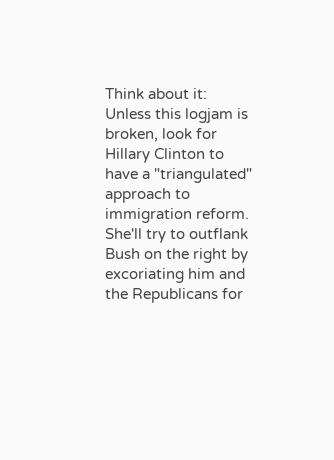Think about it: Unless this logjam is broken, look for Hillary Clinton to have a "triangulated" approach to immigration reform. She'll try to outflank Bush on the right by excoriating him and the Republicans for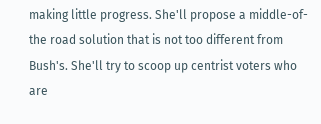making little progress. She'll propose a middle-of-the road solution that is not too different from Bush's. She'll try to scoop up centrist voters who are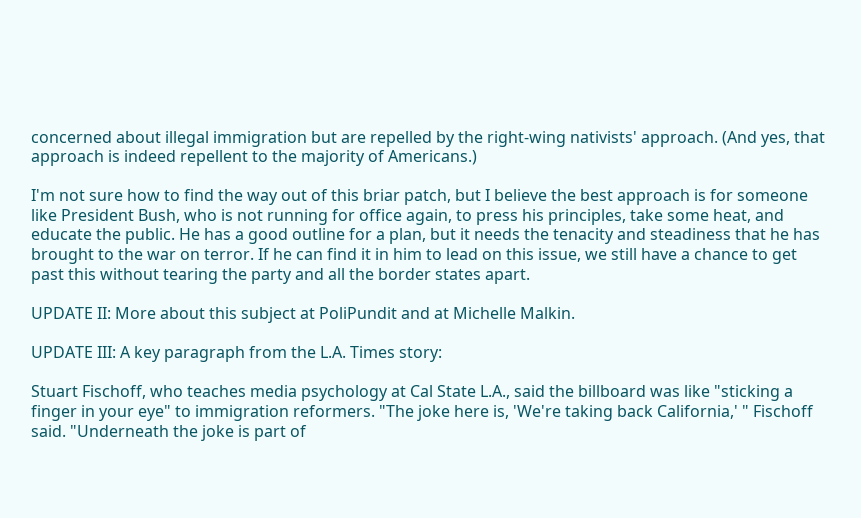concerned about illegal immigration but are repelled by the right-wing nativists' approach. (And yes, that approach is indeed repellent to the majority of Americans.)

I'm not sure how to find the way out of this briar patch, but I believe the best approach is for someone like President Bush, who is not running for office again, to press his principles, take some heat, and educate the public. He has a good outline for a plan, but it needs the tenacity and steadiness that he has brought to the war on terror. If he can find it in him to lead on this issue, we still have a chance to get past this without tearing the party and all the border states apart.

UPDATE II: More about this subject at PoliPundit and at Michelle Malkin.

UPDATE III: A key paragraph from the L.A. Times story:

Stuart Fischoff, who teaches media psychology at Cal State L.A., said the billboard was like "sticking a finger in your eye" to immigration reformers. "The joke here is, 'We're taking back California,' " Fischoff said. "Underneath the joke is part of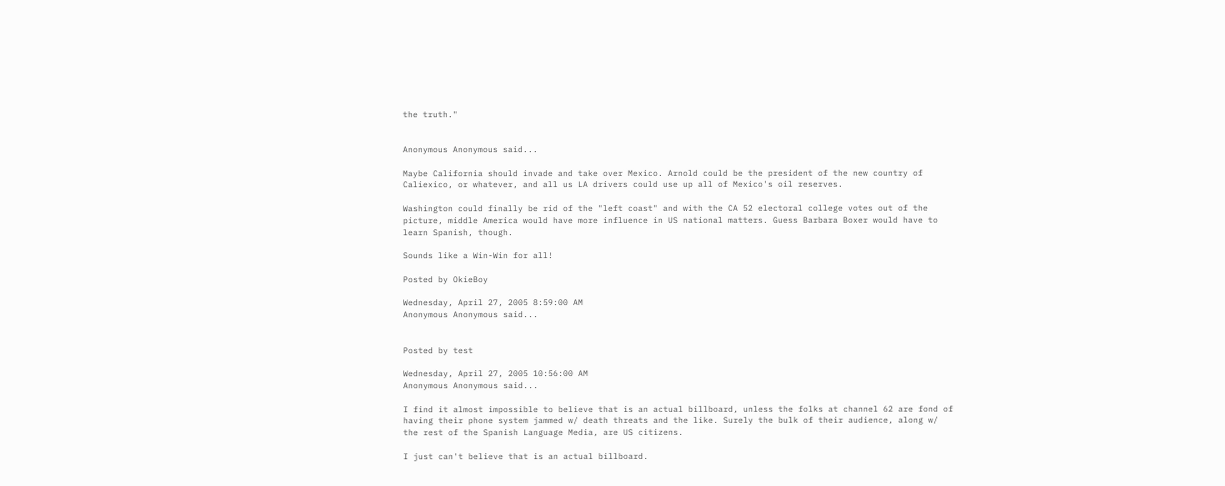the truth."


Anonymous Anonymous said...

Maybe California should invade and take over Mexico. Arnold could be the president of the new country of Caliexico, or whatever, and all us LA drivers could use up all of Mexico's oil reserves.

Washington could finally be rid of the "left coast" and with the CA 52 electoral college votes out of the picture, middle America would have more influence in US national matters. Guess Barbara Boxer would have to learn Spanish, though.

Sounds like a Win-Win for all!

Posted by OkieBoy

Wednesday, April 27, 2005 8:59:00 AM
Anonymous Anonymous said...


Posted by test

Wednesday, April 27, 2005 10:56:00 AM
Anonymous Anonymous said...

I find it almost impossible to believe that is an actual billboard, unless the folks at channel 62 are fond of having their phone system jammed w/ death threats and the like. Surely the bulk of their audience, along w/ the rest of the Spanish Language Media, are US citizens.

I just can't believe that is an actual billboard.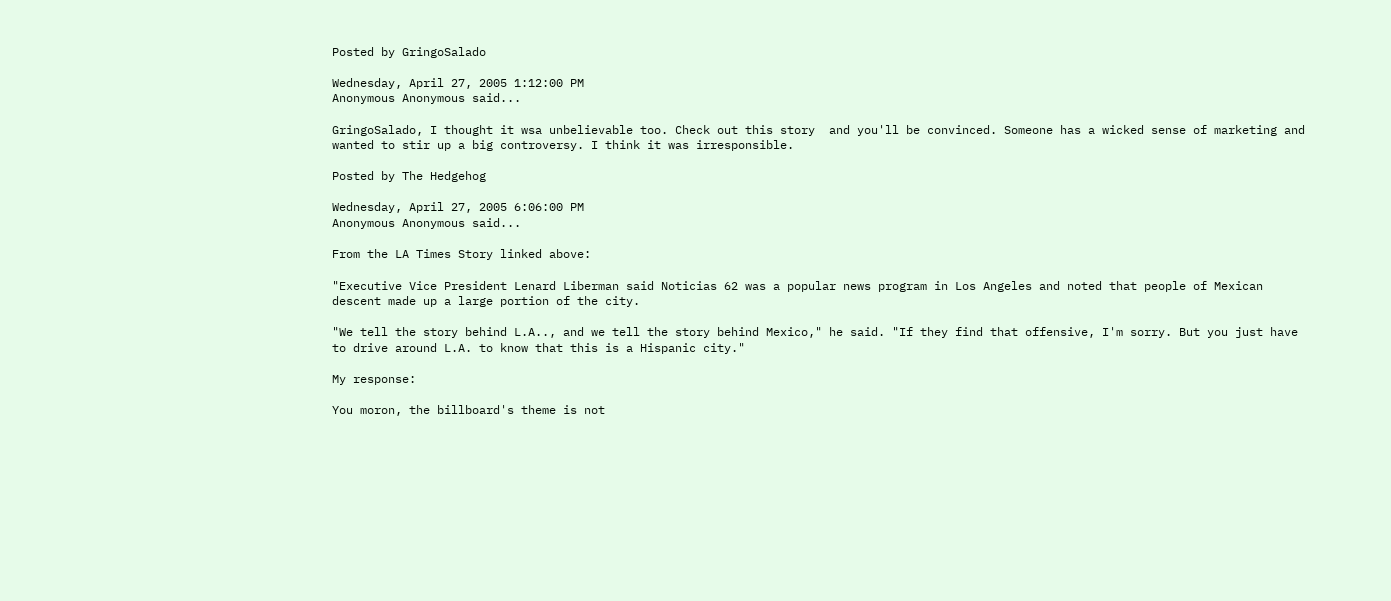Posted by GringoSalado

Wednesday, April 27, 2005 1:12:00 PM
Anonymous Anonymous said...

GringoSalado, I thought it wsa unbelievable too. Check out this story  and you'll be convinced. Someone has a wicked sense of marketing and wanted to stir up a big controversy. I think it was irresponsible.

Posted by The Hedgehog

Wednesday, April 27, 2005 6:06:00 PM
Anonymous Anonymous said...

From the LA Times Story linked above:

"Executive Vice President Lenard Liberman said Noticias 62 was a popular news program in Los Angeles and noted that people of Mexican descent made up a large portion of the city.

"We tell the story behind L.A.., and we tell the story behind Mexico," he said. "If they find that offensive, I'm sorry. But you just have to drive around L.A. to know that this is a Hispanic city."

My response:

You moron, the billboard's theme is not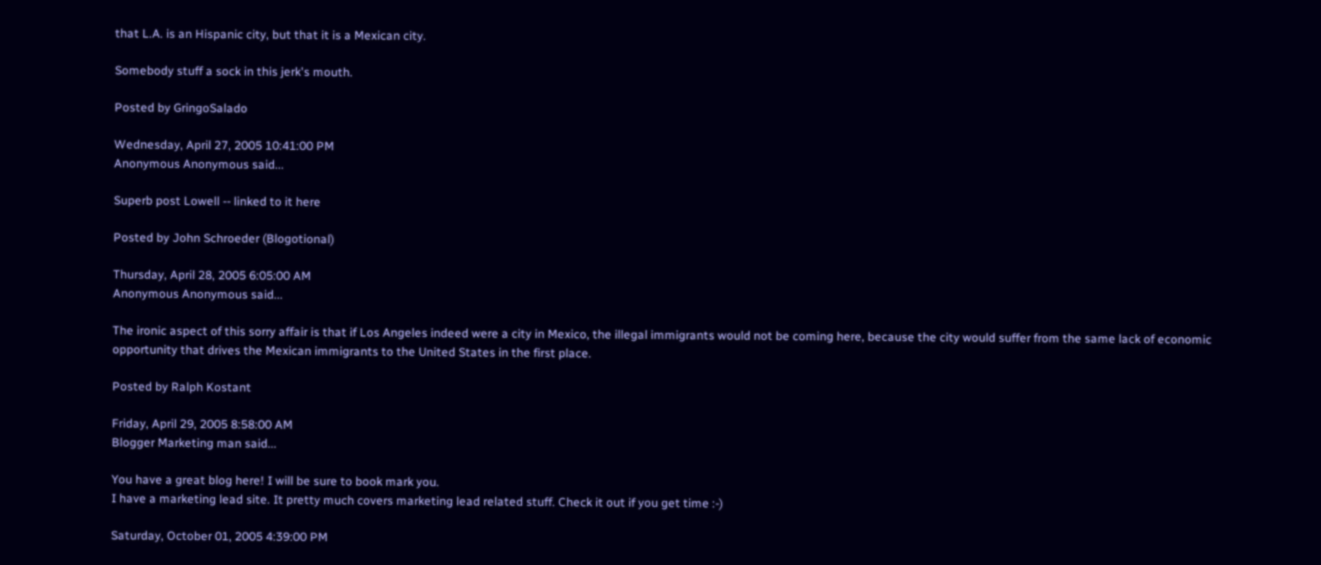that L.A. is an Hispanic city, but that it is a Mexican city.

Somebody stuff a sock in this jerk's mouth.

Posted by GringoSalado

Wednesday, April 27, 2005 10:41:00 PM
Anonymous Anonymous said...

Superb post Lowell -- linked to it here

Posted by John Schroeder (Blogotional)

Thursday, April 28, 2005 6:05:00 AM
Anonymous Anonymous said...

The ironic aspect of this sorry affair is that if Los Angeles indeed were a city in Mexico, the illegal immigrants would not be coming here, because the city would suffer from the same lack of economic opportunity that drives the Mexican immigrants to the United States in the first place.

Posted by Ralph Kostant

Friday, April 29, 2005 8:58:00 AM
Blogger Marketing man said...

You have a great blog here! I will be sure to book mark you.
I have a marketing lead site. It pretty much covers marketing lead related stuff. Check it out if you get time :-)

Saturday, October 01, 2005 4:39:00 PM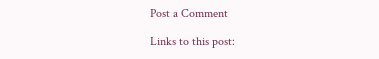Post a Comment

Links to this post: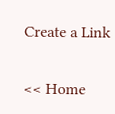Create a Link

<< Home